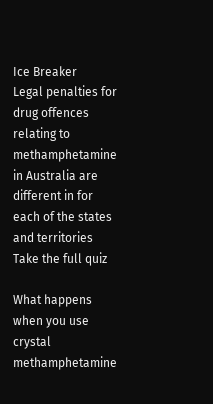Ice Breaker
Legal penalties for drug offences relating to methamphetamine in Australia are different in for each of the states and territories
Take the full quiz

What happens when you use crystal methamphetamine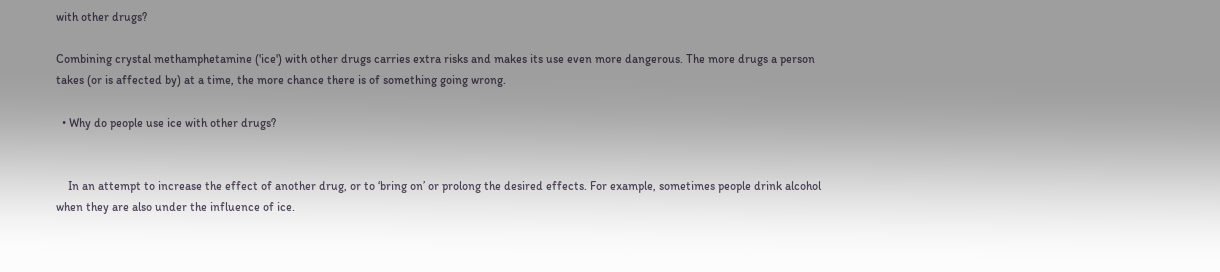with other drugs?

Combining crystal methamphetamine ('ice') with other drugs carries extra risks and makes its use even more dangerous. The more drugs a person takes (or is affected by) at a time, the more chance there is of something going wrong.

  • Why do people use ice with other drugs?


    In an attempt to increase the effect of another drug, or to ‘bring on’ or prolong the desired effects. For example, sometimes people drink alcohol when they are also under the influence of ice.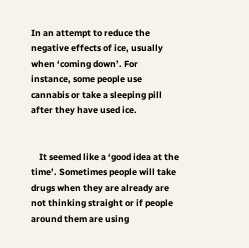In an attempt to reduce the negative effects of ice, usually when ‘coming down’. For instance, some people use cannabis or take a sleeping pill after they have used ice.


    It seemed like a ‘good idea at the time’. Sometimes people will take drugs when they are already are not thinking straight or if people around them are using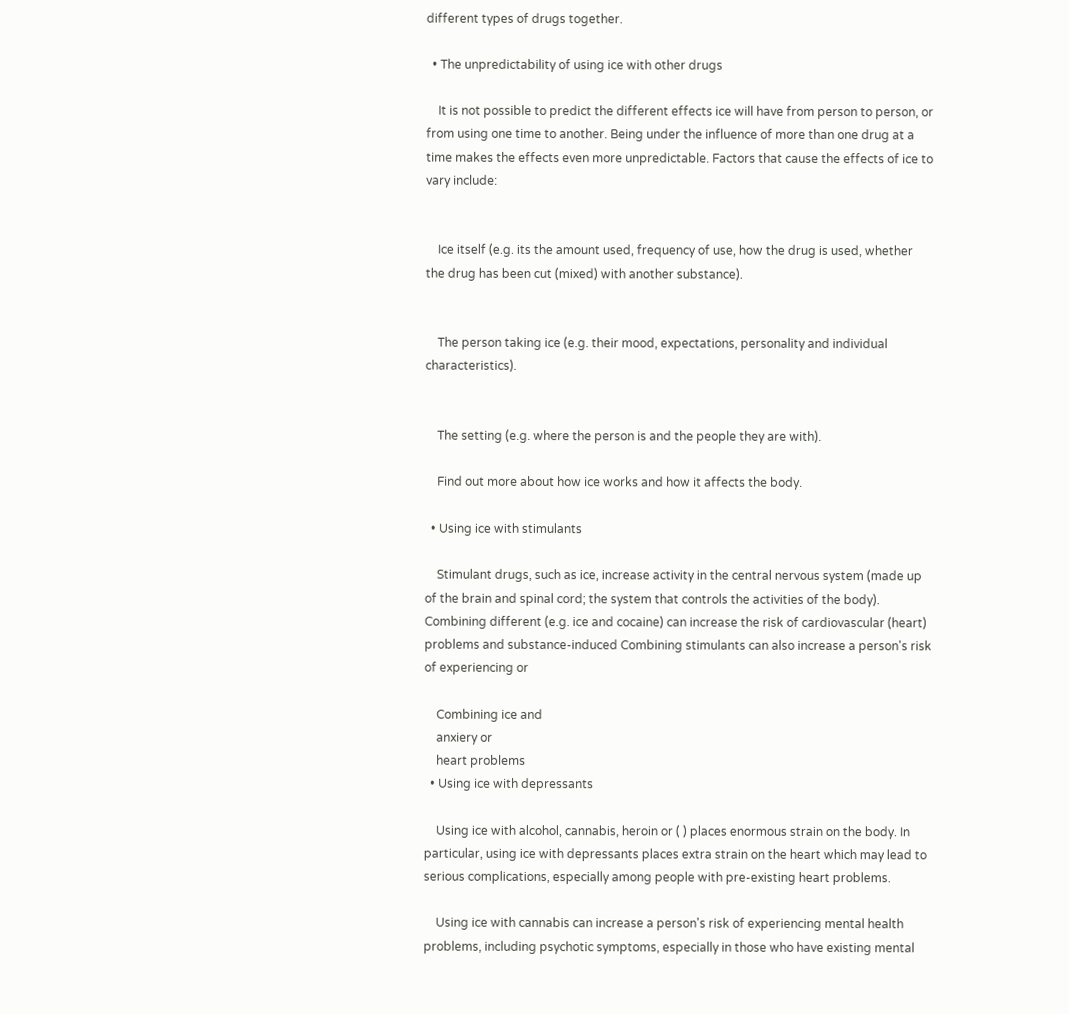different types of drugs together.

  • The unpredictability of using ice with other drugs

    It is not possible to predict the different effects ice will have from person to person, or from using one time to another. Being under the influence of more than one drug at a time makes the effects even more unpredictable. Factors that cause the effects of ice to vary include:


    Ice itself (e.g. its the amount used, frequency of use, how the drug is used, whether the drug has been cut (mixed) with another substance).


    The person taking ice (e.g. their mood, expectations, personality and individual characteristics).


    The setting (e.g. where the person is and the people they are with).

    Find out more about how ice works and how it affects the body.

  • Using ice with stimulants

    Stimulant drugs, such as ice, increase activity in the central nervous system (made up of the brain and spinal cord; the system that controls the activities of the body). Combining different (e.g. ice and cocaine) can increase the risk of cardiovascular (heart) problems and substance-induced Combining stimulants can also increase a person's risk of experiencing or

    Combining ice and
    anxiery or
    heart problems
  • Using ice with depressants

    Using ice with alcohol, cannabis, heroin or ( ) places enormous strain on the body. In particular, using ice with depressants places extra strain on the heart which may lead to serious complications, especially among people with pre-existing heart problems.

    Using ice with cannabis can increase a person's risk of experiencing mental health problems, including psychotic symptoms, especially in those who have existing mental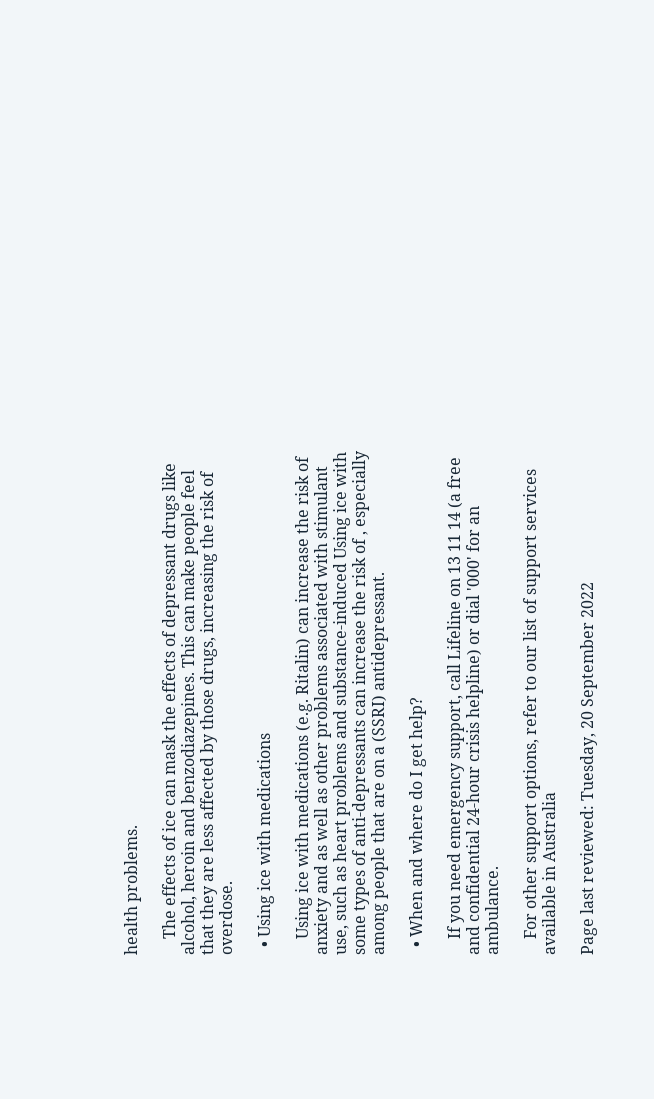health problems.

    The effects of ice can mask the effects of depressant drugs like alcohol, heroin and benzodiazepines. This can make people feel that they are less affected by those drugs, increasing the risk of overdose.

  • Using ice with medications

    Using ice with medications (e.g. Ritalin) can increase the risk of anxiety and as well as other problems associated with stimulant use, such as heart problems and substance-induced Using ice with some types of anti-depressants can increase the risk of , especially among people that are on a (SSRI) antidepressant.

  • When and where do I get help?

    If you need emergency support, call Lifeline on 13 11 14 (a free and confidential 24-hour crisis helpline) or dial '000' for an ambulance.

    For other support options, refer to our list of support services available in Australia

Page last reviewed: Tuesday, 20 September 2022